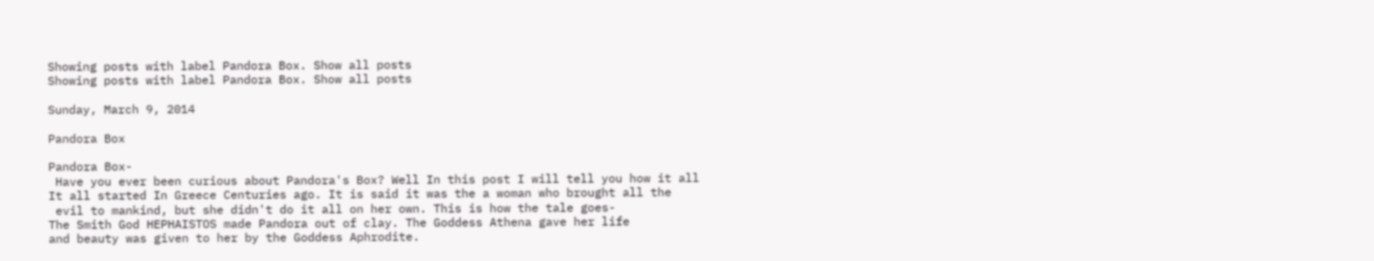Showing posts with label Pandora Box. Show all posts
Showing posts with label Pandora Box. Show all posts

Sunday, March 9, 2014

Pandora Box

Pandora Box-
 Have you ever been curious about Pandora's Box? Well In this post I will tell you how it all
It all started In Greece Centuries ago. It is said it was the a woman who brought all the
 evil to mankind, but she didn't do it all on her own. This is how the tale goes-
The Smith God HEPHAISTOS made Pandora out of clay. The Goddess Athena gave her life
and beauty was given to her by the Goddess Aphrodite.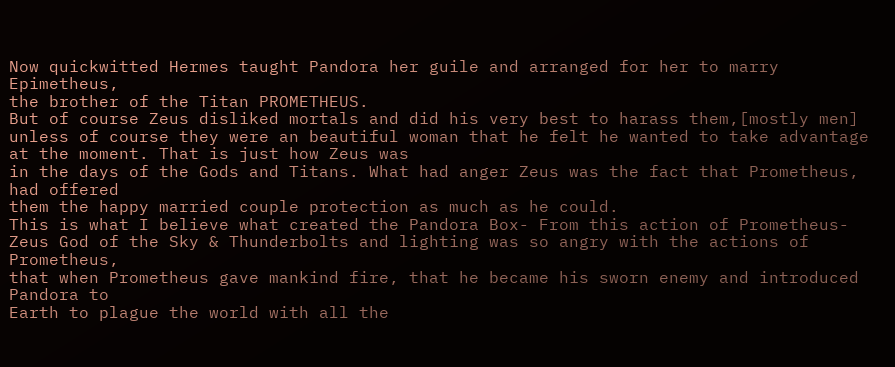Now quickwitted Hermes taught Pandora her guile and arranged for her to marry Epimetheus,
the brother of the Titan PROMETHEUS.
But of course Zeus disliked mortals and did his very best to harass them,[mostly men] unless of course they were an beautiful woman that he felt he wanted to take advantage at the moment. That is just how Zeus was
in the days of the Gods and Titans. What had anger Zeus was the fact that Prometheus, had offered
them the happy married couple protection as much as he could.
This is what I believe what created the Pandora Box- From this action of Prometheus-
Zeus God of the Sky & Thunderbolts and lighting was so angry with the actions of Prometheus,
that when Prometheus gave mankind fire, that he became his sworn enemy and introduced Pandora to
Earth to plague the world with all the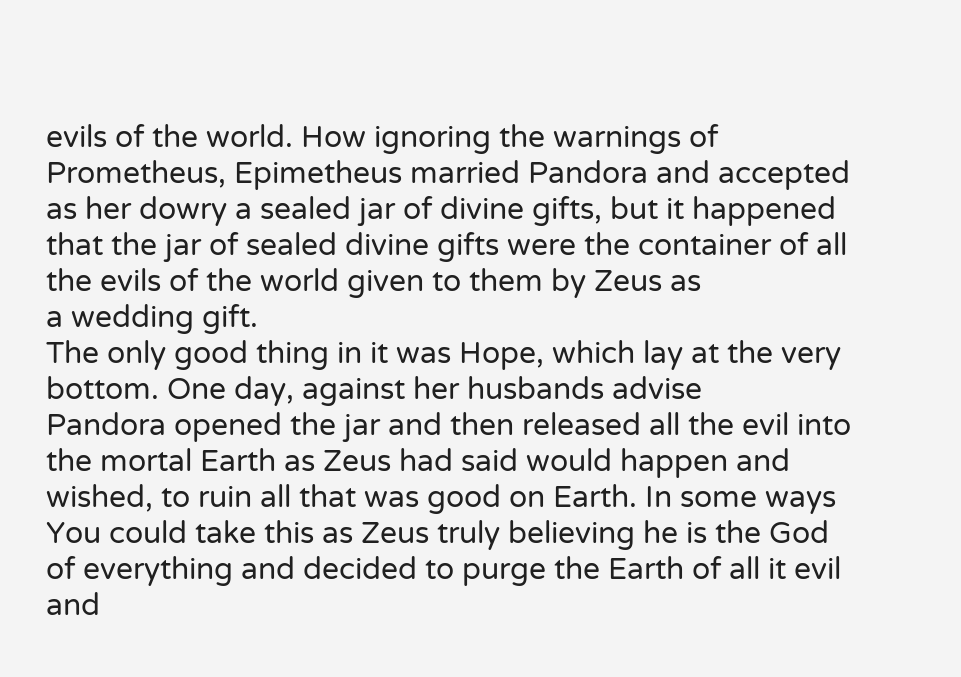evils of the world. How ignoring the warnings of Prometheus, Epimetheus married Pandora and accepted as her dowry a sealed jar of divine gifts, but it happened
that the jar of sealed divine gifts were the container of all the evils of the world given to them by Zeus as
a wedding gift.
The only good thing in it was Hope, which lay at the very bottom. One day, against her husbands advise
Pandora opened the jar and then released all the evil into the mortal Earth as Zeus had said would happen and wished, to ruin all that was good on Earth. In some ways You could take this as Zeus truly believing he is the God of everything and decided to purge the Earth of all it evil and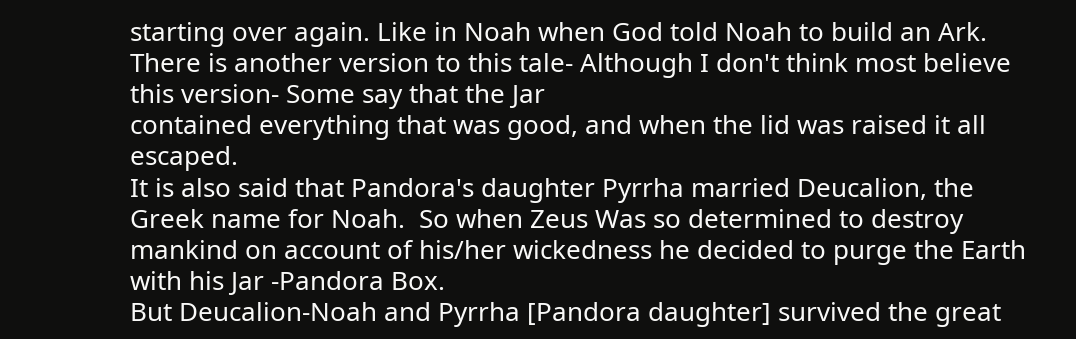starting over again. Like in Noah when God told Noah to build an Ark.
There is another version to this tale- Although I don't think most believe this version- Some say that the Jar
contained everything that was good, and when the lid was raised it all escaped.
It is also said that Pandora's daughter Pyrrha married Deucalion, the Greek name for Noah.  So when Zeus Was so determined to destroy mankind on account of his/her wickedness he decided to purge the Earth with his Jar -Pandora Box.
But Deucalion-Noah and Pyrrha [Pandora daughter] survived the great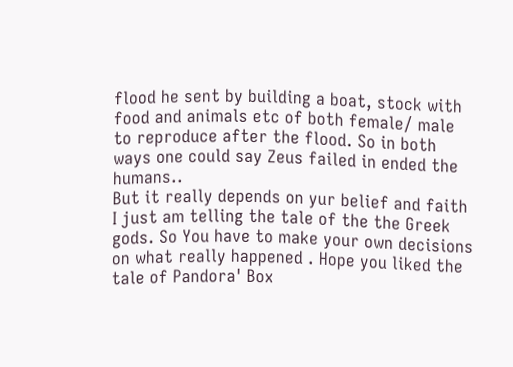flood he sent by building a boat, stock with food and animals etc of both female/ male to reproduce after the flood. So in both ways one could say Zeus failed in ended the humans..
But it really depends on yur belief and faith I just am telling the tale of the the Greek gods. So You have to make your own decisions on what really happened . Hope you liked the tale of Pandora' Box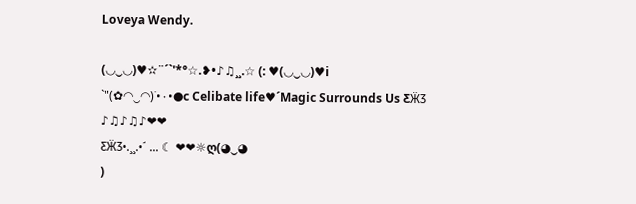Loveya Wendy.

(◡‿◡)♥✫¨´`'*°☆.❥•♪♫¸¸.☆ (: ♥(◡‿◡)♥i
`"(✿◠‿◠)˙•٠•●c Celibate life♥´Magic Surrounds Us ƸӜƷ ♪♫♪♫♪❤❤
ƸӜƷ•.¸¸.•´ ... ☾ ❤❤☼ღ(◕‿◕
)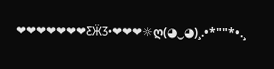❤❤❤❤❤❤❤ƸӜƷ•❤❤❤☼ღ(◕‿◕)¸.•*""*•.¸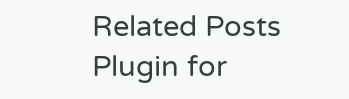Related Posts Plugin for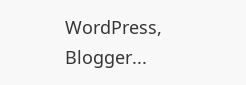WordPress, Blogger...